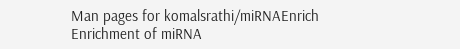Man pages for komalsrathi/miRNAEnrich
Enrichment of miRNA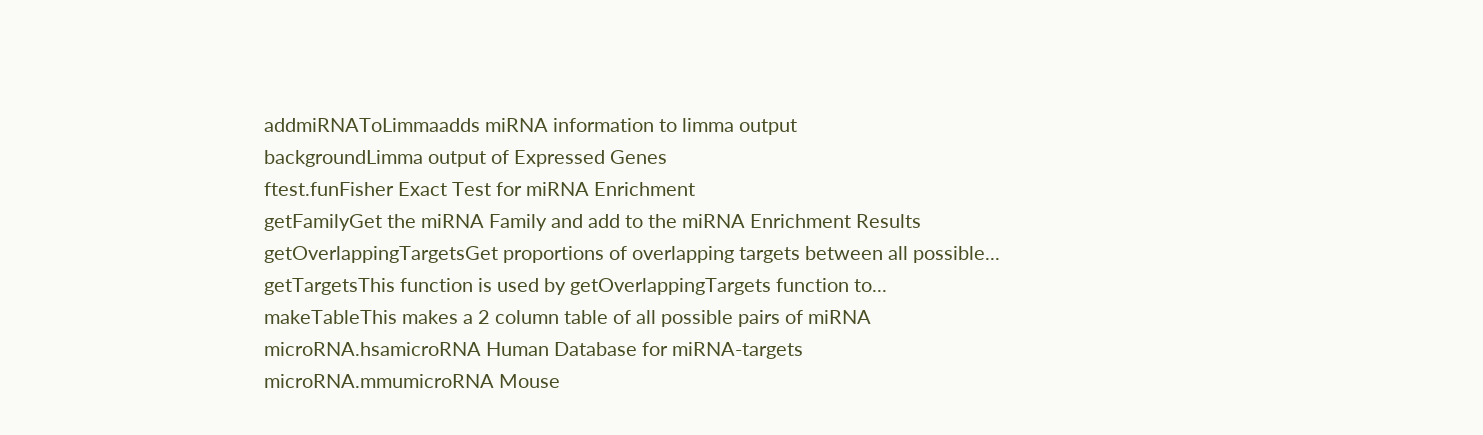addmiRNAToLimmaadds miRNA information to limma output
backgroundLimma output of Expressed Genes
ftest.funFisher Exact Test for miRNA Enrichment
getFamilyGet the miRNA Family and add to the miRNA Enrichment Results
getOverlappingTargetsGet proportions of overlapping targets between all possible...
getTargetsThis function is used by getOverlappingTargets function to...
makeTableThis makes a 2 column table of all possible pairs of miRNA
microRNA.hsamicroRNA Human Database for miRNA-targets
microRNA.mmumicroRNA Mouse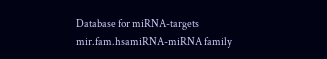Database for miRNA-targets
mir.fam.hsamiRNA-miRNA family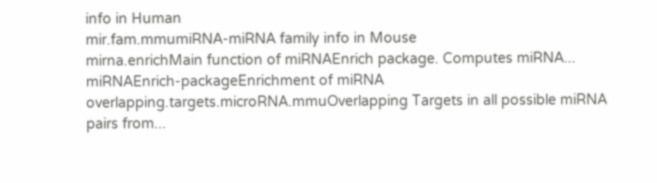info in Human
mir.fam.mmumiRNA-miRNA family info in Mouse
mirna.enrichMain function of miRNAEnrich package. Computes miRNA...
miRNAEnrich-packageEnrichment of miRNA
overlapping.targets.microRNA.mmuOverlapping Targets in all possible miRNA pairs from...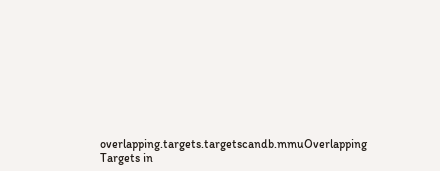overlapping.targets.targetscandb.mmuOverlapping Targets in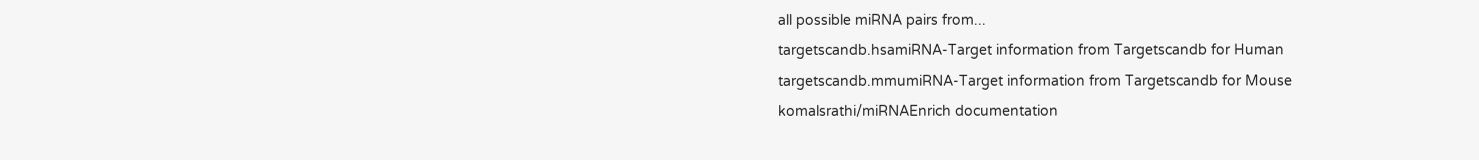all possible miRNA pairs from...
targetscandb.hsamiRNA-Target information from Targetscandb for Human
targetscandb.mmumiRNA-Target information from Targetscandb for Mouse
komalsrathi/miRNAEnrich documentation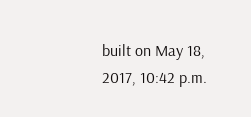built on May 18, 2017, 10:42 p.m.